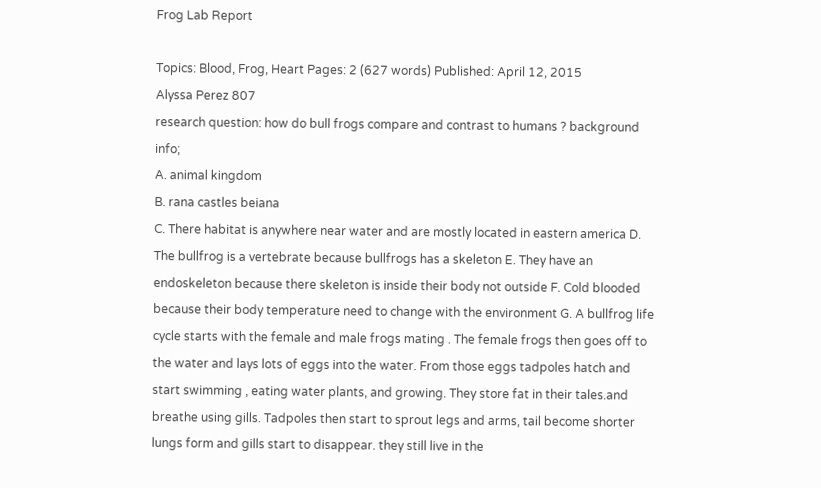Frog Lab Report

Topics: Blood, Frog, Heart Pages: 2 (627 words) Published: April 12, 2015
Alyssa Perez 807
research question: how do bull frogs compare and contrast to humans ? background info;
A. animal kingdom
B. rana castles beiana
C. There habitat is anywhere near water and are mostly located in eastern america D. The bullfrog is a vertebrate because bullfrogs has a skeleton E. They have an endoskeleton because there skeleton is inside their body not outside F. Cold blooded because their body temperature need to change with the environment G. A bullfrog life cycle starts with the female and male frogs mating . The female frogs then goes off to the water and lays lots of eggs into the water. From those eggs tadpoles hatch and start swimming , eating water plants, and growing. They store fat in their tales.and breathe using gills. Tadpoles then start to sprout legs and arms, tail become shorter lungs form and gills start to disappear. they still live in the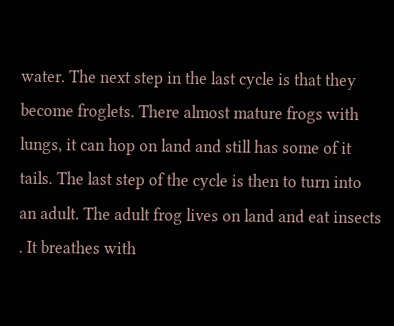water. The next step in the last cycle is that they become froglets. There almost mature frogs with lungs, it can hop on land and still has some of it tails. The last step of the cycle is then to turn into an adult. The adult frog lives on land and eat insects . It breathes with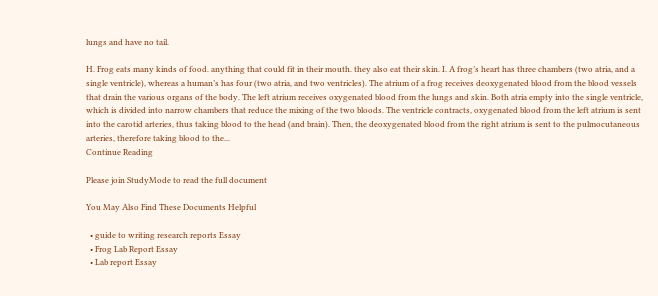lungs and have no tail.

H. Frog eats many kinds of food. anything that could fit in their mouth. they also eat their skin. I. A frog’s heart has three chambers (two atria, and a single ventricle), whereas a human’s has four (two atria, and two ventricles). The atrium of a frog receives deoxygenated blood from the blood vessels that drain the various organs of the body. The left atrium receives oxygenated blood from the lungs and skin. Both atria empty into the single ventricle, which is divided into narrow chambers that reduce the mixing of the two bloods. The ventricle contracts, oxygenated blood from the left atrium is sent into the carotid arteries, thus taking blood to the head (and brain). Then, the deoxygenated blood from the right atrium is sent to the pulmocutaneous arteries, therefore taking blood to the...
Continue Reading

Please join StudyMode to read the full document

You May Also Find These Documents Helpful

  • guide to writing research reports Essay
  • Frog Lab Report Essay
  • Lab report Essay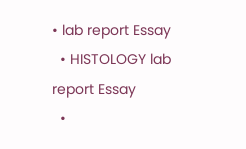• lab report Essay
  • HISTOLOGY lab report Essay
  •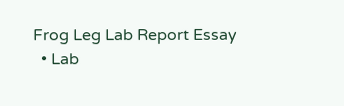Frog Leg Lab Report Essay
  • Lab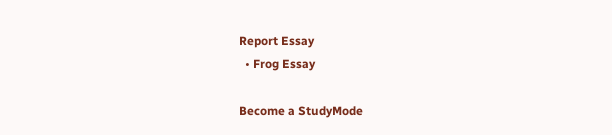Report Essay
  • Frog Essay

Become a StudyMode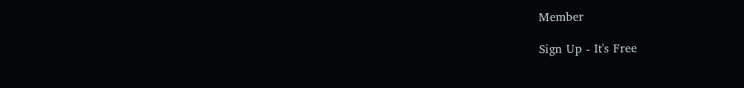Member

Sign Up - It's Free